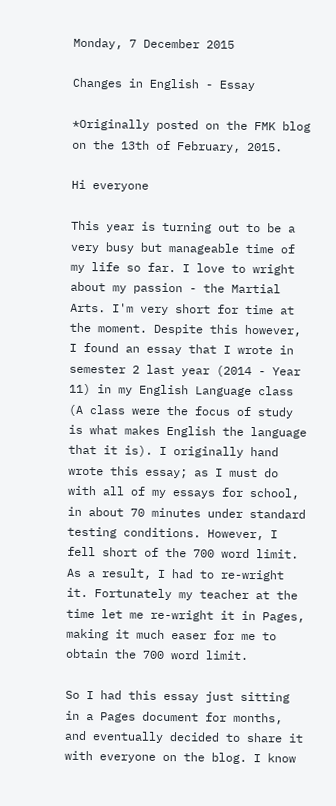Monday, 7 December 2015

Changes in English - Essay

*Originally posted on the FMK blog on the 13th of February, 2015.

Hi everyone

This year is turning out to be a very busy but manageable time of my life so far. I love to wright about my passion - the Martial Arts. I'm very short for time at the moment. Despite this however, I found an essay that I wrote in semester 2 last year (2014 - Year 11) in my English Language class (A class were the focus of study is what makes English the language that it is). I originally hand wrote this essay; as I must do with all of my essays for school, in about 70 minutes under standard testing conditions. However, I fell short of the 700 word limit. As a result, I had to re-wright it. Fortunately my teacher at the time let me re-wright it in Pages, making it much easer for me to obtain the 700 word limit.

So I had this essay just sitting in a Pages document for months, and eventually decided to share it with everyone on the blog. I know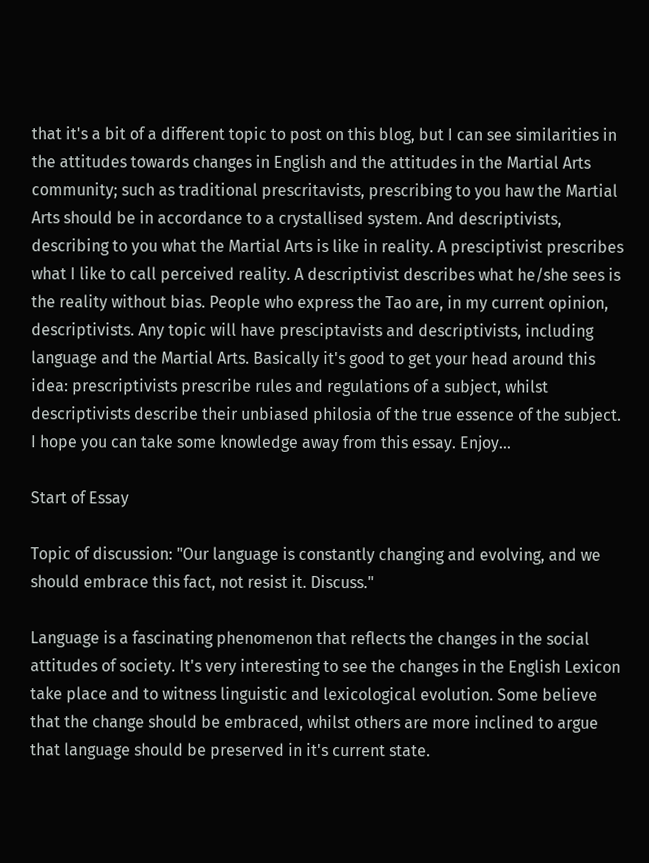that it's a bit of a different topic to post on this blog, but I can see similarities in the attitudes towards changes in English and the attitudes in the Martial Arts community; such as traditional prescritavists, prescribing to you haw the Martial Arts should be in accordance to a crystallised system. And descriptivists, describing to you what the Martial Arts is like in reality. A presciptivist prescribes what I like to call perceived reality. A descriptivist describes what he/she sees is the reality without bias. People who express the Tao are, in my current opinion, descriptivists. Any topic will have presciptavists and descriptivists, including language and the Martial Arts. Basically it's good to get your head around this idea: prescriptivists prescribe rules and regulations of a subject, whilst descriptivists describe their unbiased philosia of the true essence of the subject. I hope you can take some knowledge away from this essay. Enjoy...

Start of Essay

Topic of discussion: "Our language is constantly changing and evolving, and we should embrace this fact, not resist it. Discuss."

Language is a fascinating phenomenon that reflects the changes in the social attitudes of society. It's very interesting to see the changes in the English Lexicon take place and to witness linguistic and lexicological evolution. Some believe that the change should be embraced, whilst others are more inclined to argue that language should be preserved in it's current state.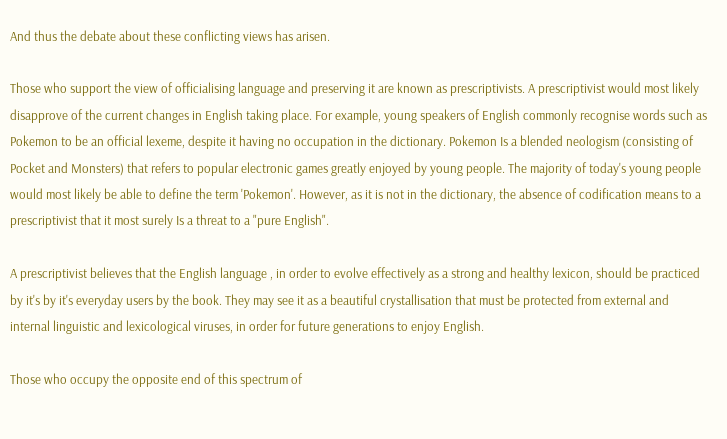And thus the debate about these conflicting views has arisen.

Those who support the view of officialising language and preserving it are known as prescriptivists. A prescriptivist would most likely disapprove of the current changes in English taking place. For example, young speakers of English commonly recognise words such as Pokemon to be an official lexeme, despite it having no occupation in the dictionary. Pokemon Is a blended neologism (consisting of Pocket and Monsters) that refers to popular electronic games greatly enjoyed by young people. The majority of today's young people would most likely be able to define the term 'Pokemon'. However, as it is not in the dictionary, the absence of codification means to a prescriptivist that it most surely Is a threat to a "pure English".

A prescriptivist believes that the English language , in order to evolve effectively as a strong and healthy lexicon, should be practiced by it's by it's everyday users by the book. They may see it as a beautiful crystallisation that must be protected from external and internal linguistic and lexicological viruses, in order for future generations to enjoy English.

Those who occupy the opposite end of this spectrum of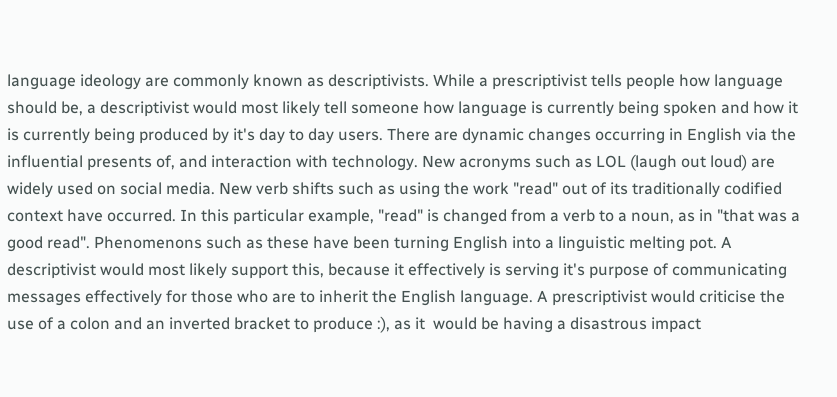language ideology are commonly known as descriptivists. While a prescriptivist tells people how language should be, a descriptivist would most likely tell someone how language is currently being spoken and how it is currently being produced by it's day to day users. There are dynamic changes occurring in English via the influential presents of, and interaction with technology. New acronyms such as LOL (laugh out loud) are widely used on social media. New verb shifts such as using the work "read" out of its traditionally codified context have occurred. In this particular example, "read" is changed from a verb to a noun, as in "that was a good read". Phenomenons such as these have been turning English into a linguistic melting pot. A descriptivist would most likely support this, because it effectively is serving it's purpose of communicating messages effectively for those who are to inherit the English language. A prescriptivist would criticise the use of a colon and an inverted bracket to produce :), as it  would be having a disastrous impact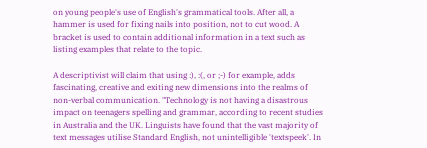on young people's use of English's grammatical tools. After all, a hammer is used for fixing nails into position, not to cut wood. A bracket is used to contain additional information in a text such as listing examples that relate to the topic.

A descriptivist will claim that using :), :(, or ;-) for example, adds fascinating, creative and exiting new dimensions into the realms of non-verbal communication. "Technology is not having a disastrous impact on teenagers spelling and grammar, according to recent studies in Australia and the UK. Linguists have found that the vast majority of text messages utilise Standard English, not unintelligible 'textspeek'. In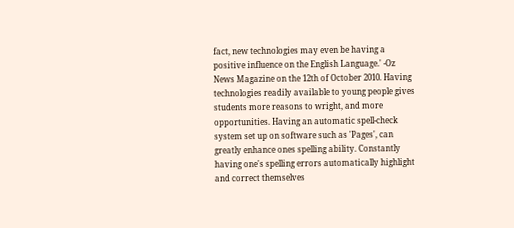fact, new technologies may even be having a positive influence on the English Language.' -Oz News Magazine on the 12th of October 2010. Having technologies readily available to young people gives students more reasons to wright, and more opportunities. Having an automatic spell-check system set up on software such as 'Pages', can greatly enhance ones spelling ability. Constantly having one's spelling errors automatically highlight and correct themselves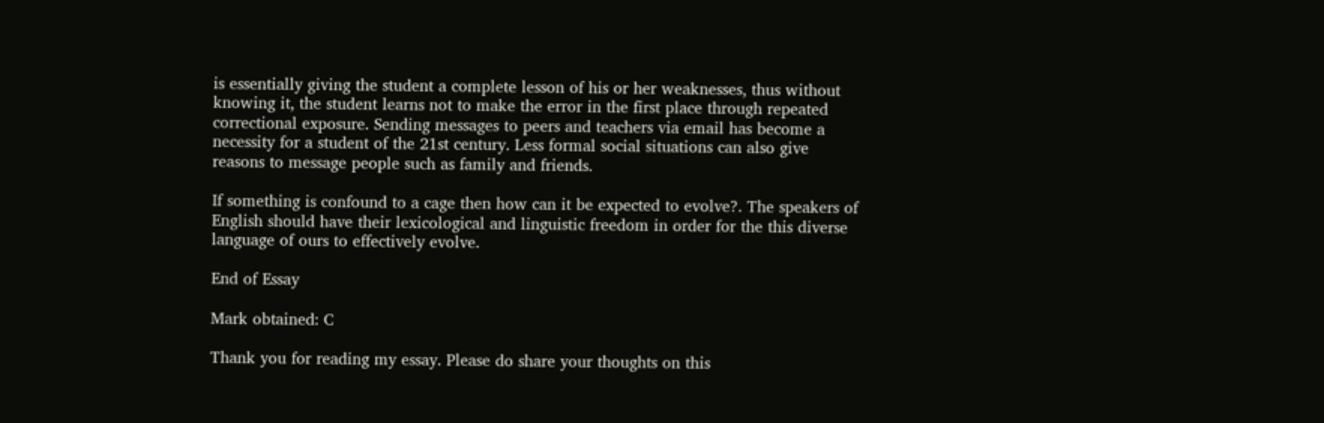is essentially giving the student a complete lesson of his or her weaknesses, thus without knowing it, the student learns not to make the error in the first place through repeated correctional exposure. Sending messages to peers and teachers via email has become a necessity for a student of the 21st century. Less formal social situations can also give reasons to message people such as family and friends.

If something is confound to a cage then how can it be expected to evolve?. The speakers of English should have their lexicological and linguistic freedom in order for the this diverse language of ours to effectively evolve.

End of Essay

Mark obtained: C

Thank you for reading my essay. Please do share your thoughts on this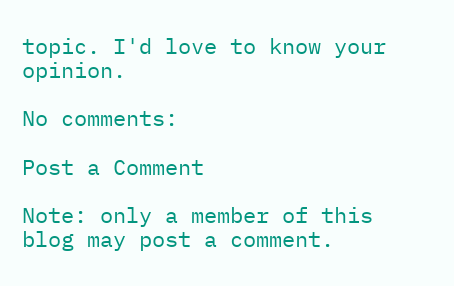topic. I'd love to know your opinion.

No comments:

Post a Comment

Note: only a member of this blog may post a comment.